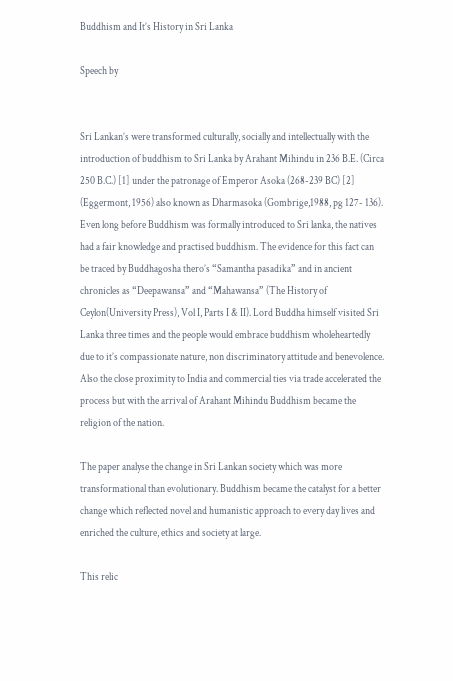Buddhism and It’s History in Sri Lanka

Speech by


Sri Lankan’s were transformed culturally, socially and intellectually with the introduction of buddhism to Sri Lanka by Arahant Mihindu in 236 B.E. (Circa 250 B.C.) [1] under the patronage of Emperor Asoka (268-239 BC) [2] (Eggermont, 1956) also known as Dharmasoka (Gombrige,1988, pg 127- 136). Even long before Buddhism was formally introduced to Sri lanka, the natives had a fair knowledge and practised buddhism. The evidence for this fact can be traced by Buddhagosha thero’s “Samantha pasadika” and in ancient chronicles as “Deepawansa” and “Mahawansa” (The History of Ceylon(University Press), Vol I, Parts I & II). Lord Buddha himself visited Sri Lanka three times and the people would embrace buddhism wholeheartedly due to it’s compassionate nature, non discriminatory attitude and benevolence. Also the close proximity to India and commercial ties via trade accelerated the process but with the arrival of Arahant Mihindu Buddhism became the religion of the nation.

The paper analyse the change in Sri Lankan society which was more transformational than evolutionary. Buddhism became the catalyst for a better change which reflected novel and humanistic approach to every day lives and enriched the culture, ethics and society at large.

This relic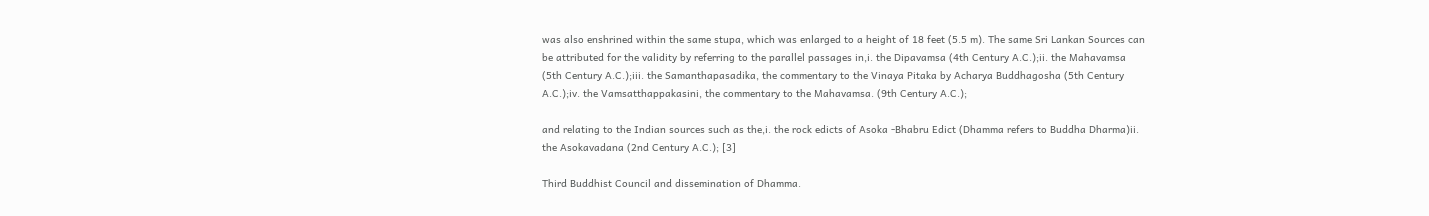was also enshrined within the same stupa, which was enlarged to a height of 18 feet (5.5 m). The same Sri Lankan Sources can be attributed for the validity by referring to the parallel passages in,i. the Dipavamsa (4th Century A.C.);ii. the Mahavamsa (5th Century A.C.);iii. the Samanthapasadika, the commentary to the Vinaya Pitaka by Acharya Buddhagosha (5th Century A.C.);iv. the Vamsatthappakasini, the commentary to the Mahavamsa. (9th Century A.C.);

and relating to the Indian sources such as the,i. the rock edicts of Asoka -Bhabru Edict (Dhamma refers to Buddha Dharma)ii. the Asokavadana (2nd Century A.C.); [3]

Third Buddhist Council and dissemination of Dhamma.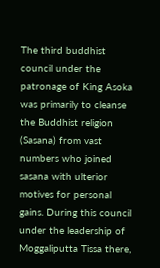The third buddhist council under the patronage of King Asoka was primarily to cleanse the Buddhist religion (Sasana) from vast numbers who joined sasana with ulterior motives for personal gains. During this council under the leadership of Moggaliputta Tissa there,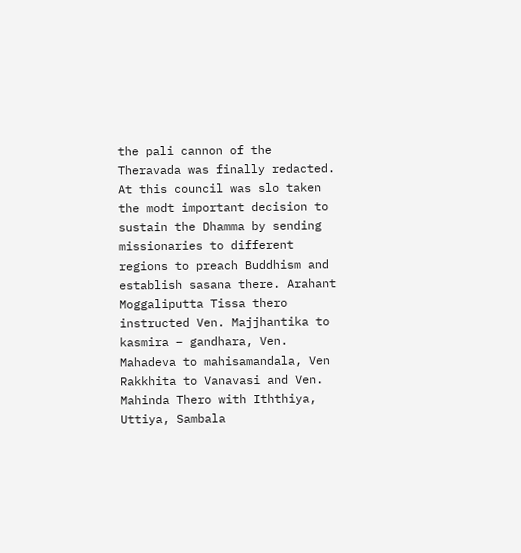the pali cannon of the Theravada was finally redacted. At this council was slo taken the modt important decision to sustain the Dhamma by sending missionaries to different regions to preach Buddhism and establish sasana there. Arahant Moggaliputta Tissa thero instructed Ven. Majjhantika to kasmira – gandhara, Ven. Mahadeva to mahisamandala, Ven Rakkhita to Vanavasi and Ven. Mahinda Thero with Iththiya, Uttiya, Sambala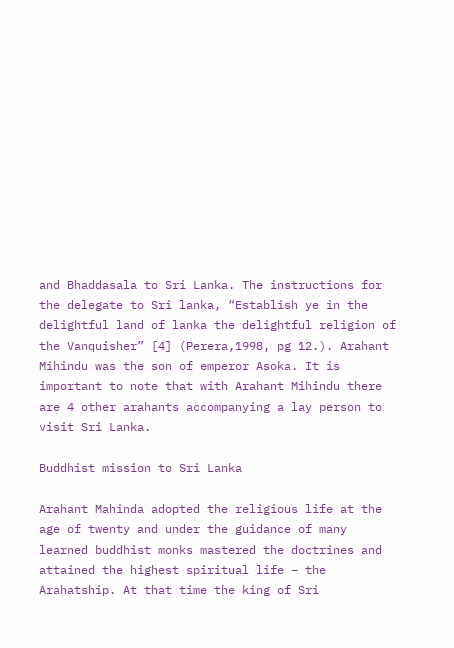and Bhaddasala to Sri Lanka. The instructions for the delegate to Sri lanka, “Establish ye in the delightful land of lanka the delightful religion of the Vanquisher” [4] (Perera,1998, pg 12.). Arahant Mihindu was the son of emperor Asoka. It is important to note that with Arahant Mihindu there are 4 other arahants accompanying a lay person to visit Sri Lanka.

Buddhist mission to Sri Lanka

Arahant Mahinda adopted the religious life at the age of twenty and under the guidance of many learned buddhist monks mastered the doctrines and attained the highest spiritual life – the Arahatship. At that time the king of Sri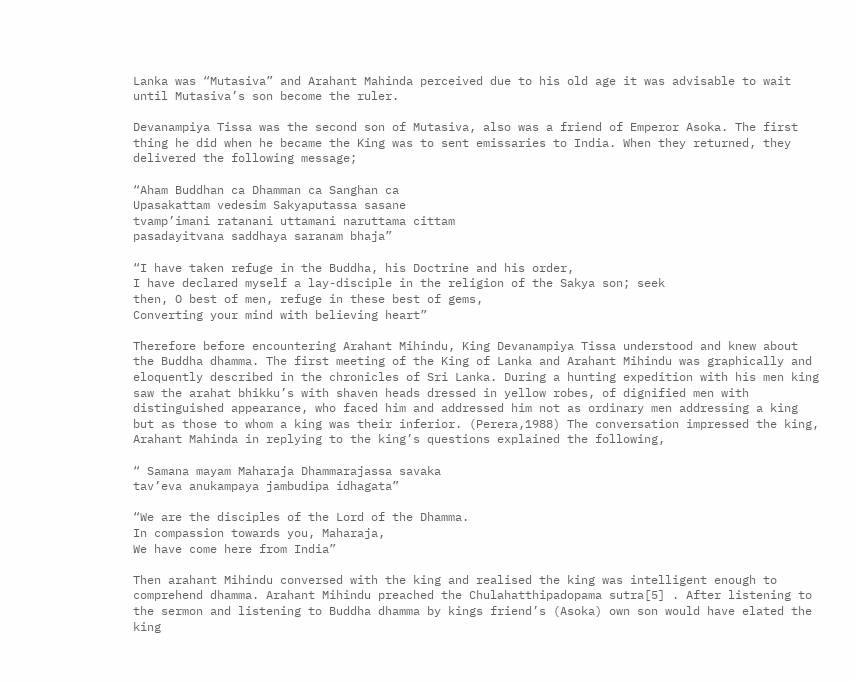Lanka was “Mutasiva” and Arahant Mahinda perceived due to his old age it was advisable to wait until Mutasiva’s son become the ruler.

Devanampiya Tissa was the second son of Mutasiva, also was a friend of Emperor Asoka. The first thing he did when he became the King was to sent emissaries to India. When they returned, they delivered the following message;

“Aham Buddhan ca Dhamman ca Sanghan ca
Upasakattam vedesim Sakyaputassa sasane
tvamp’imani ratanani uttamani naruttama cittam
pasadayitvana saddhaya saranam bhaja”

“I have taken refuge in the Buddha, his Doctrine and his order,
I have declared myself a lay-disciple in the religion of the Sakya son; seek
then, O best of men, refuge in these best of gems,
Converting your mind with believing heart”

Therefore before encountering Arahant Mihindu, King Devanampiya Tissa understood and knew about the Buddha dhamma. The first meeting of the King of Lanka and Arahant Mihindu was graphically and eloquently described in the chronicles of Sri Lanka. During a hunting expedition with his men king saw the arahat bhikku’s with shaven heads dressed in yellow robes, of dignified men with distinguished appearance, who faced him and addressed him not as ordinary men addressing a king but as those to whom a king was their inferior. (Perera,1988) The conversation impressed the king, Arahant Mahinda in replying to the king’s questions explained the following,

“ Samana mayam Maharaja Dhammarajassa savaka
tav’eva anukampaya jambudipa idhagata”

“We are the disciples of the Lord of the Dhamma.
In compassion towards you, Maharaja,
We have come here from India”

Then arahant Mihindu conversed with the king and realised the king was intelligent enough to comprehend dhamma. Arahant Mihindu preached the Chulahatthipadopama sutra[5] . After listening to the sermon and listening to Buddha dhamma by kings friend’s (Asoka) own son would have elated the king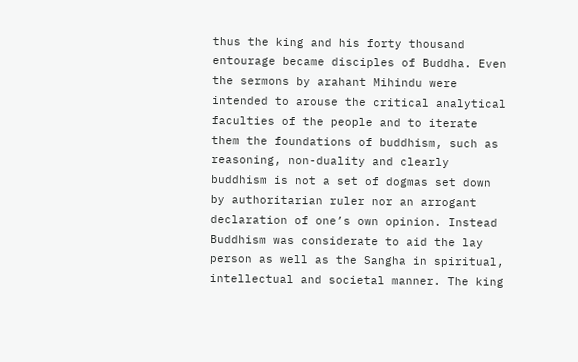thus the king and his forty thousand entourage became disciples of Buddha. Even the sermons by arahant Mihindu were intended to arouse the critical analytical faculties of the people and to iterate them the foundations of buddhism, such as reasoning, non-duality and clearly buddhism is not a set of dogmas set down by authoritarian ruler nor an arrogant declaration of one’s own opinion. Instead Buddhism was considerate to aid the lay person as well as the Sangha in spiritual, intellectual and societal manner. The king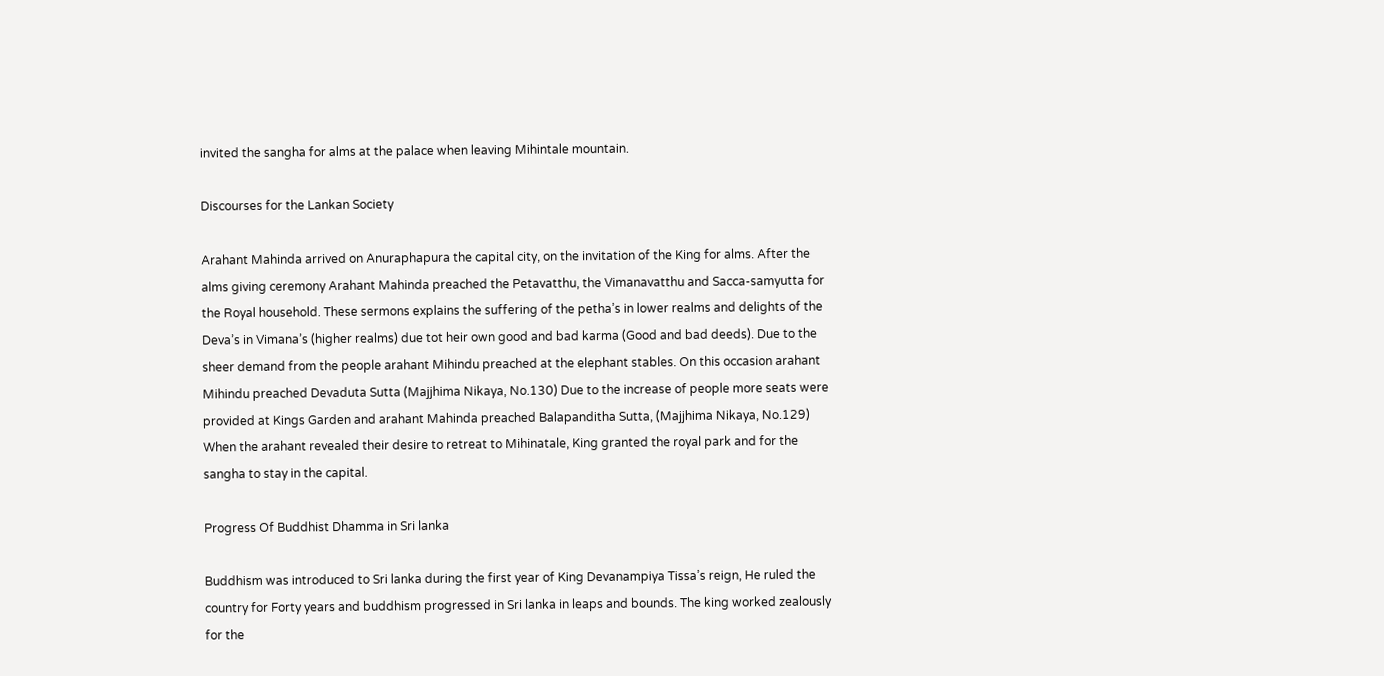invited the sangha for alms at the palace when leaving Mihintale mountain.

Discourses for the Lankan Society

Arahant Mahinda arrived on Anuraphapura the capital city, on the invitation of the King for alms. After the alms giving ceremony Arahant Mahinda preached the Petavatthu, the Vimanavatthu and Sacca-samyutta for the Royal household. These sermons explains the suffering of the petha’s in lower realms and delights of the Deva’s in Vimana’s (higher realms) due tot heir own good and bad karma (Good and bad deeds). Due to the sheer demand from the people arahant Mihindu preached at the elephant stables. On this occasion arahant Mihindu preached Devaduta Sutta (Majjhima Nikaya, No.130) Due to the increase of people more seats were provided at Kings Garden and arahant Mahinda preached Balapanditha Sutta, (Majjhima Nikaya, No.129) When the arahant revealed their desire to retreat to Mihinatale, King granted the royal park and for the sangha to stay in the capital.

Progress Of Buddhist Dhamma in Sri lanka

Buddhism was introduced to Sri lanka during the first year of King Devanampiya Tissa’s reign, He ruled the country for Forty years and buddhism progressed in Sri lanka in leaps and bounds. The king worked zealously for the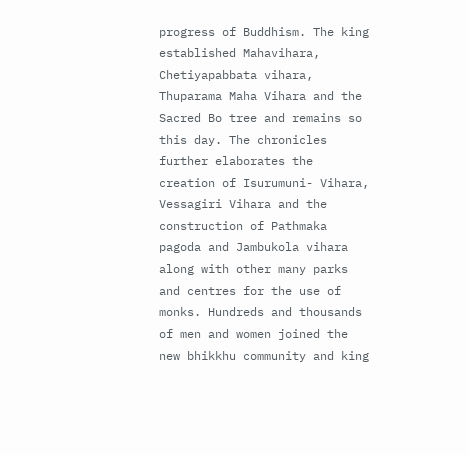progress of Buddhism. The king established Mahavihara, Chetiyapabbata vihara, Thuparama Maha Vihara and the Sacred Bo tree and remains so this day. The chronicles further elaborates the creation of Isurumuni- Vihara, Vessagiri Vihara and the construction of Pathmaka pagoda and Jambukola vihara along with other many parks and centres for the use of monks. Hundreds and thousands of men and women joined the new bhikkhu community and king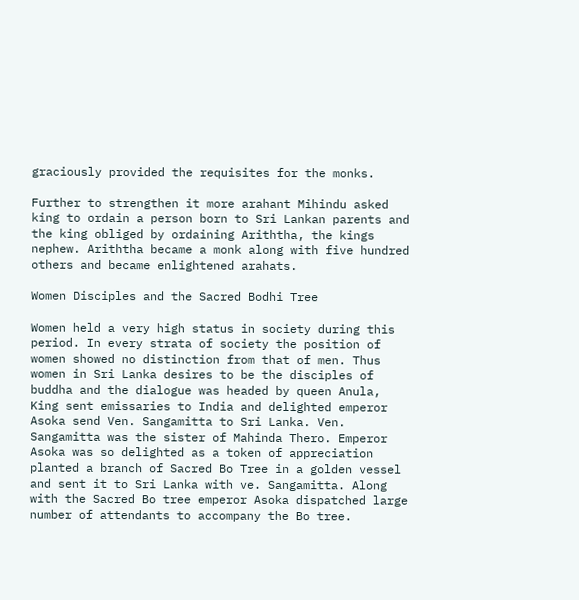graciously provided the requisites for the monks.

Further to strengthen it more arahant Mihindu asked king to ordain a person born to Sri Lankan parents and the king obliged by ordaining Ariththa, the kings nephew. Ariththa became a monk along with five hundred others and became enlightened arahats.

Women Disciples and the Sacred Bodhi Tree

Women held a very high status in society during this period. In every strata of society the position of women showed no distinction from that of men. Thus women in Sri Lanka desires to be the disciples of buddha and the dialogue was headed by queen Anula, King sent emissaries to India and delighted emperor Asoka send Ven. Sangamitta to Sri Lanka. Ven. Sangamitta was the sister of Mahinda Thero. Emperor Asoka was so delighted as a token of appreciation planted a branch of Sacred Bo Tree in a golden vessel and sent it to Sri Lanka with ve. Sangamitta. Along with the Sacred Bo tree emperor Asoka dispatched large number of attendants to accompany the Bo tree.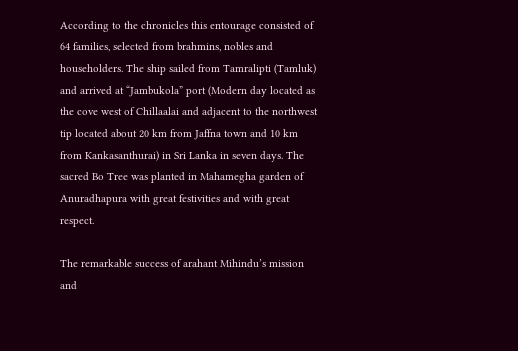According to the chronicles this entourage consisted of 64 families, selected from brahmins, nobles and householders. The ship sailed from Tamralipti (Tamluk) and arrived at “Jambukola” port (Modern day located as the cove west of Chillaalai and adjacent to the northwest tip located about 20 km from Jaffna town and 10 km from Kankasanthurai) in Sri Lanka in seven days. The sacred Bo Tree was planted in Mahamegha garden of Anuradhapura with great festivities and with great respect.

The remarkable success of arahant Mihindu’s mission and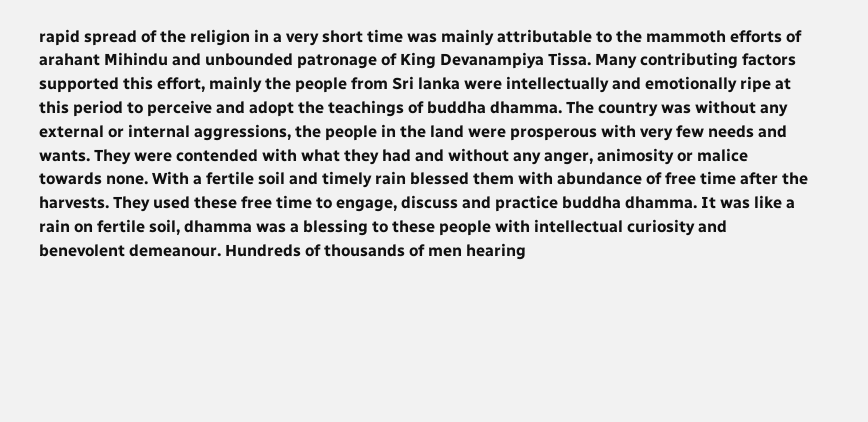rapid spread of the religion in a very short time was mainly attributable to the mammoth efforts of arahant Mihindu and unbounded patronage of King Devanampiya Tissa. Many contributing factors supported this effort, mainly the people from Sri lanka were intellectually and emotionally ripe at this period to perceive and adopt the teachings of buddha dhamma. The country was without any external or internal aggressions, the people in the land were prosperous with very few needs and wants. They were contended with what they had and without any anger, animosity or malice towards none. With a fertile soil and timely rain blessed them with abundance of free time after the harvests. They used these free time to engage, discuss and practice buddha dhamma. It was like a rain on fertile soil, dhamma was a blessing to these people with intellectual curiosity and benevolent demeanour. Hundreds of thousands of men hearing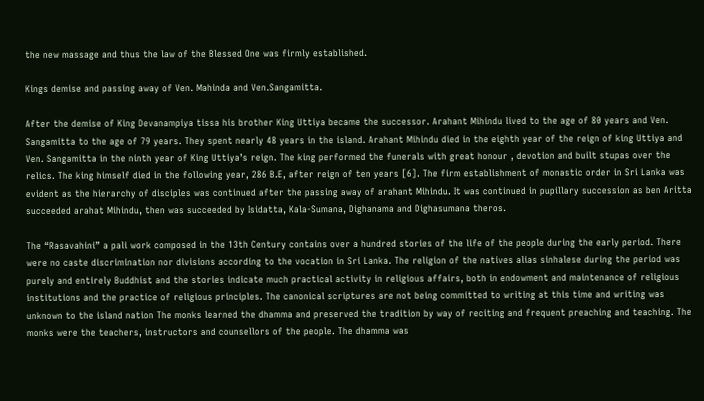the new massage and thus the law of the Blessed One was firmly established.

Kings demise and passing away of Ven. Mahinda and Ven.Sangamitta.

After the demise of King Devanampiya tissa his brother King Uttiya became the successor. Arahant Mihindu lived to the age of 80 years and Ven. Sangamitta to the age of 79 years. They spent nearly 48 years in the island. Arahant Mihindu died in the eighth year of the reign of king Uttiya and Ven. Sangamitta in the ninth year of King Uttiya’s reign. The king performed the funerals with great honour , devotion and built stupas over the relics. The king himself died in the following year, 286 B.E, after reign of ten years [6]. The firm establishment of monastic order in Sri Lanka was evident as the hierarchy of disciples was continued after the passing away of arahant Mihindu. It was continued in pupillary succession as ben Aritta succeeded arahat Mihindu, then was succeeded by Isidatta, Kala-Sumana, Dighanama and Dighasumana theros.

The “Rasavahini” a pali work composed in the 13th Century contains over a hundred stories of the life of the people during the early period. There were no caste discrimination nor divisions according to the vocation in Sri Lanka. The religion of the natives alias sinhalese during the period was purely and entirely Buddhist and the stories indicate much practical activity in religious affairs, both in endowment and maintenance of religious institutions and the practice of religious principles. The canonical scriptures are not being committed to writing at this time and writing was unknown to the island nation The monks learned the dhamma and preserved the tradition by way of reciting and frequent preaching and teaching. The monks were the teachers, instructors and counsellors of the people. The dhamma was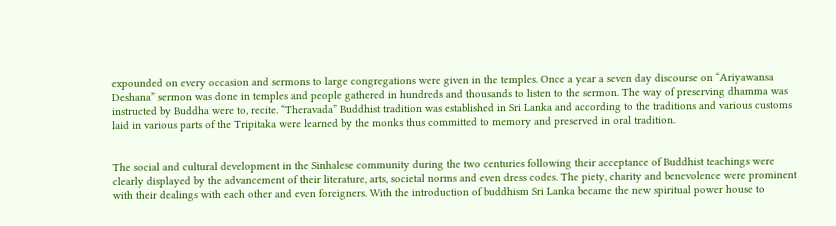expounded on every occasion and sermons to large congregations were given in the temples. Once a year a seven day discourse on “Ariyawansa Deshana” sermon was done in temples and people gathered in hundreds and thousands to listen to the sermon. The way of preserving dhamma was instructed by Buddha were to, recite. “Theravada” Buddhist tradition was established in Sri Lanka and according to the traditions and various customs laid in various parts of the Tripitaka were learned by the monks thus committed to memory and preserved in oral tradition.


The social and cultural development in the Sinhalese community during the two centuries following their acceptance of Buddhist teachings were clearly displayed by the advancement of their literature, arts, societal norms and even dress codes. The piety, charity and benevolence were prominent with their dealings with each other and even foreigners. With the introduction of buddhism Sri Lanka became the new spiritual power house to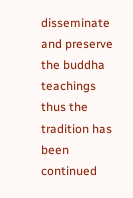disseminate and preserve the buddha teachings thus the tradition has been continued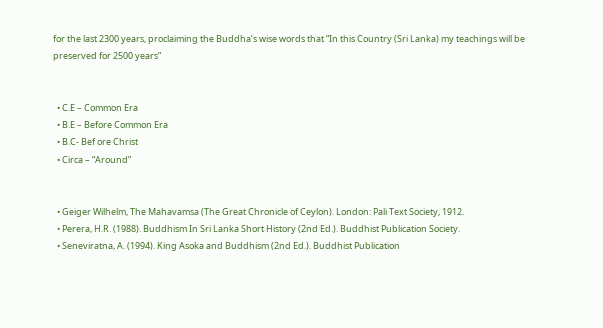for the last 2300 years, proclaiming the Buddha’s wise words that “In this Country (Sri Lanka) my teachings will be preserved for 2500 years”


  • C.E – Common Era
  • B.E – Before Common Era
  • B.C- Bef ore Christ
  • Circa – “Around”


  • Geiger Wilhelm, The Mahavamsa (The Great Chronicle of Ceylon). London: Pali Text Society, 1912.
  • Perera, H.R. (1988). Buddhism In Sri Lanka Short History (2nd Ed.). Buddhist Publication Society.
  • Seneviratna, A. (1994). King Asoka and Buddhism (2nd Ed.). Buddhist Publication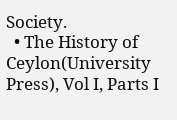Society.
  • The History of Ceylon(University Press), Vol I, Parts I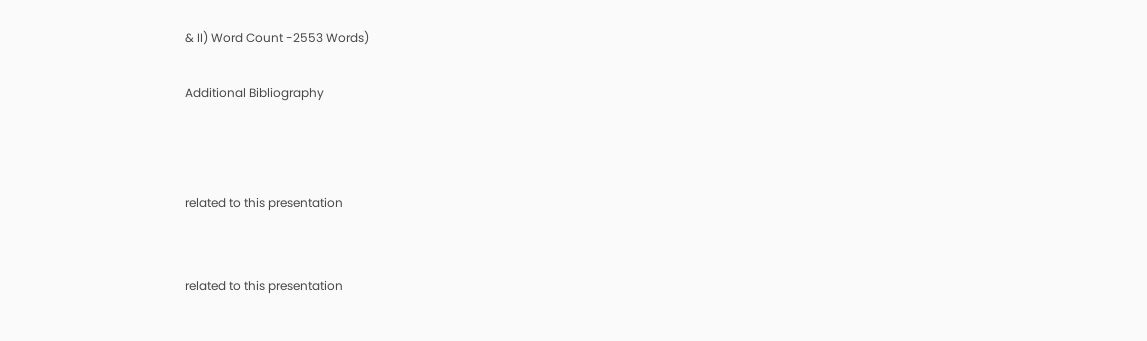& II) Word Count -2553 Words)

Additional Bibliography



related to this presentation


related to this presentation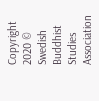Copyright 2020 © Swedish Buddhist Studies Association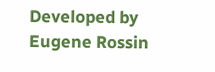Developed by Eugene Rossin